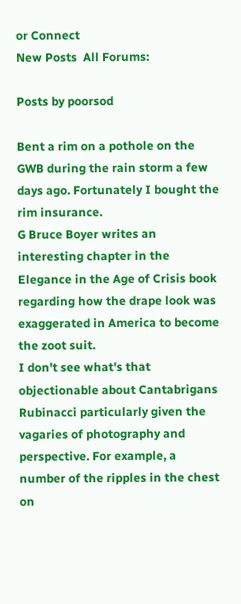or Connect
New Posts  All Forums:

Posts by poorsod

Bent a rim on a pothole on the GWB during the rain storm a few days ago. Fortunately I bought the rim insurance.
G Bruce Boyer writes an interesting chapter in the Elegance in the Age of Crisis book regarding how the drape look was exaggerated in America to become the zoot suit.
I don't see what's that objectionable about Cantabrigans Rubinacci particularly given the vagaries of photography and perspective. For example, a number of the ripples in the chest on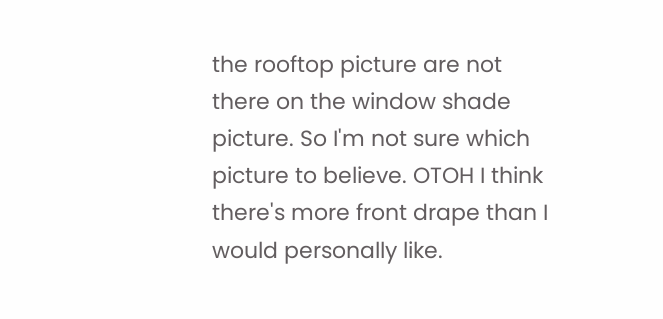the rooftop picture are not there on the window shade picture. So I'm not sure which picture to believe. OTOH I think there's more front drape than I would personally like.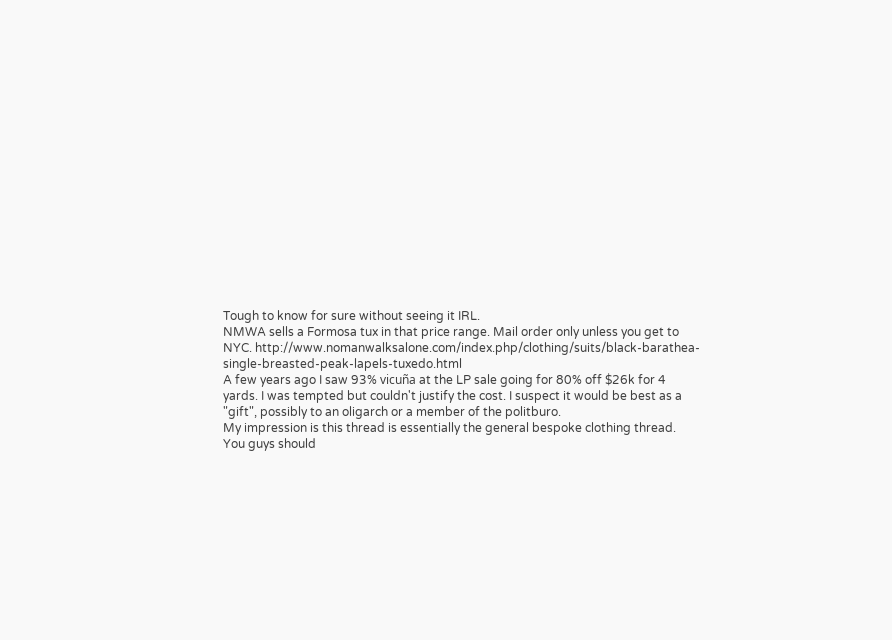Tough to know for sure without seeing it IRL.
NMWA sells a Formosa tux in that price range. Mail order only unless you get to NYC. http://www.nomanwalksalone.com/index.php/clothing/suits/black-barathea-single-breasted-peak-lapels-tuxedo.html
A few years ago I saw 93% vicuña at the LP sale going for 80% off $26k for 4 yards. I was tempted but couldn't justify the cost. I suspect it would be best as a "gift", possibly to an oligarch or a member of the politburo.
My impression is this thread is essentially the general bespoke clothing thread.
You guys should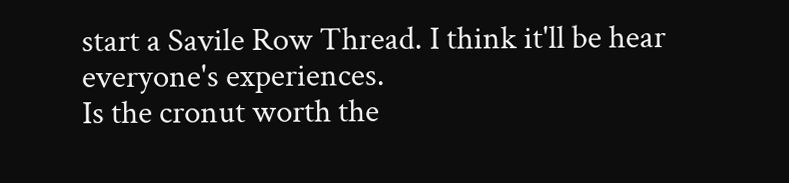start a Savile Row Thread. I think it'll be hear everyone's experiences.
Is the cronut worth the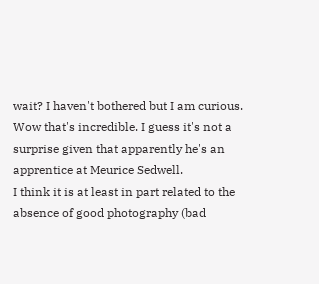wait? I haven't bothered but I am curious.
Wow that's incredible. I guess it's not a surprise given that apparently he's an apprentice at Meurice Sedwell.
I think it is at least in part related to the absence of good photography (bad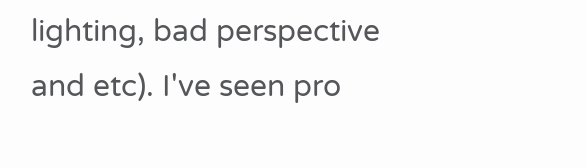lighting, bad perspective and etc). I've seen pro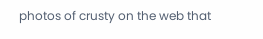photos of crusty on the web that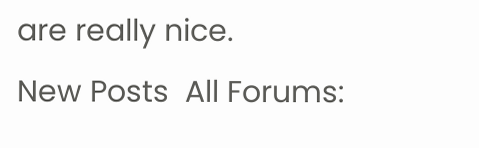are really nice.
New Posts  All Forums: